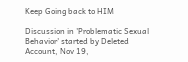Keep Going back to HIM

Discussion in 'Problematic Sexual Behavior' started by Deleted Account, Nov 19,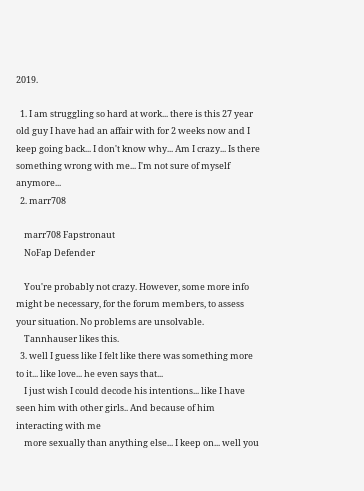2019.

  1. I am struggling so hard at work... there is this 27 year old guy I have had an affair with for 2 weeks now and I keep going back... I don't know why... Am I crazy... Is there something wrong with me... I'm not sure of myself anymore...
  2. marr708

    marr708 Fapstronaut
    NoFap Defender

    You're probably not crazy. However, some more info might be necessary, for the forum members, to assess your situation. No problems are unsolvable.
    Tannhauser likes this.
  3. well I guess like I felt like there was something more to it... like love... he even says that...
    I just wish I could decode his intentions... like I have seen him with other girls.. And because of him interacting with me
    more sexually than anything else... I keep on... well you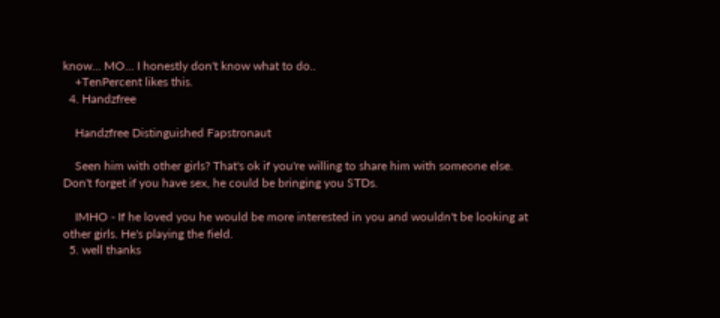know... MO... I honestly don't know what to do..
    +TenPercent likes this.
  4. Handzfree

    Handzfree Distinguished Fapstronaut

    Seen him with other girls? That's ok if you're willing to share him with someone else. Don't forget if you have sex, he could be bringing you STDs.

    IMHO - If he loved you he would be more interested in you and wouldn't be looking at other girls. He's playing the field.
  5. well thanks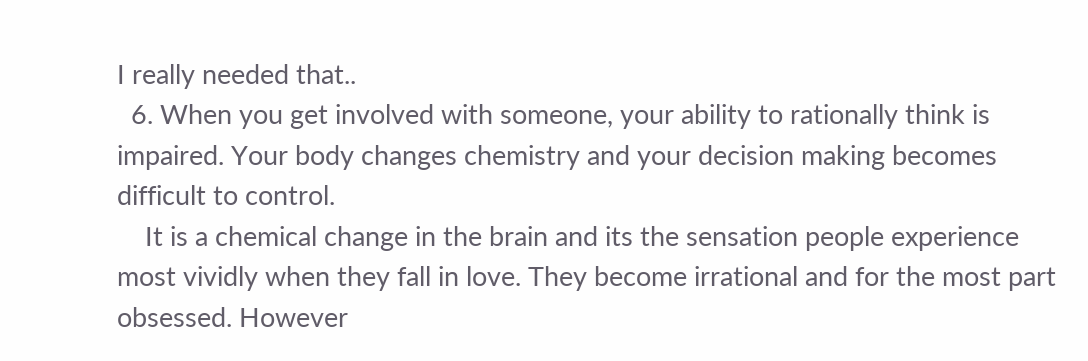I really needed that..
  6. When you get involved with someone, your ability to rationally think is impaired. Your body changes chemistry and your decision making becomes difficult to control.
    It is a chemical change in the brain and its the sensation people experience most vividly when they fall in love. They become irrational and for the most part obsessed. However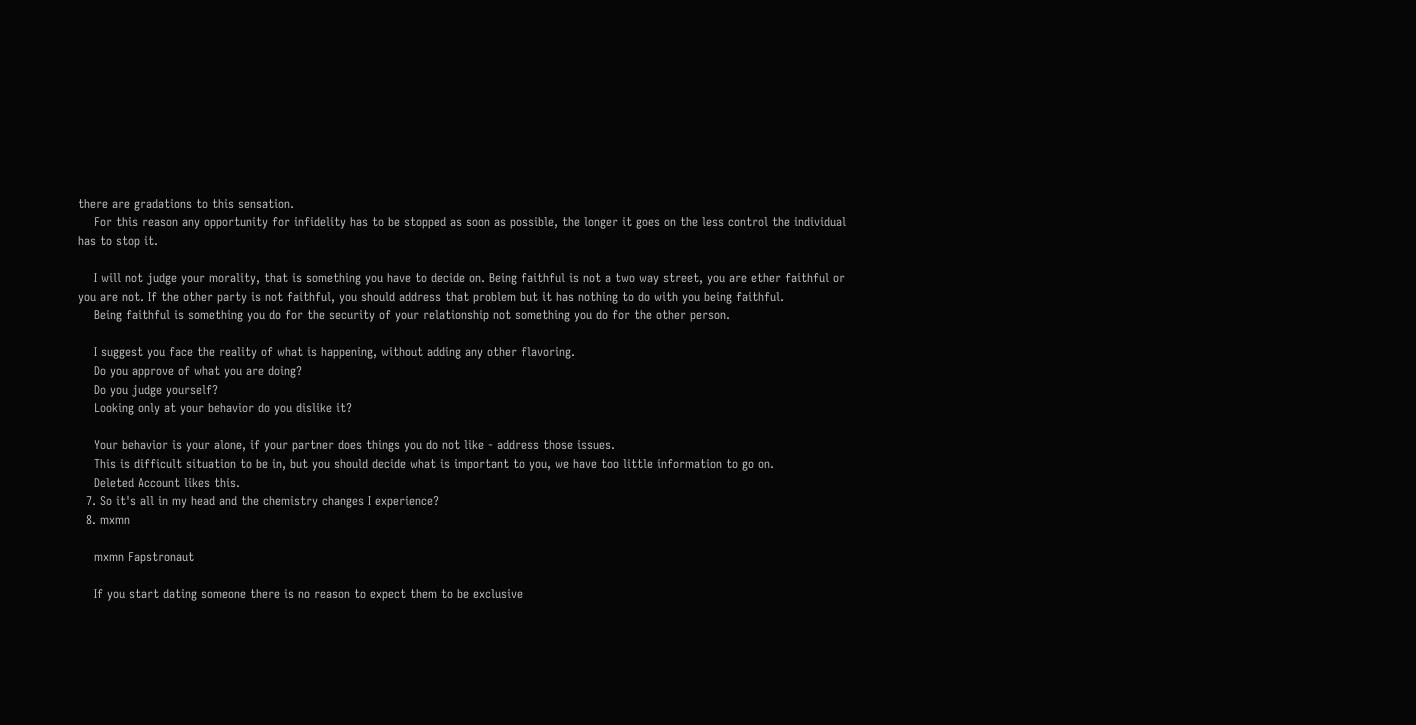there are gradations to this sensation.
    For this reason any opportunity for infidelity has to be stopped as soon as possible, the longer it goes on the less control the individual has to stop it.

    I will not judge your morality, that is something you have to decide on. Being faithful is not a two way street, you are ether faithful or you are not. If the other party is not faithful, you should address that problem but it has nothing to do with you being faithful.
    Being faithful is something you do for the security of your relationship not something you do for the other person.

    I suggest you face the reality of what is happening, without adding any other flavoring.
    Do you approve of what you are doing?
    Do you judge yourself?
    Looking only at your behavior do you dislike it?

    Your behavior is your alone, if your partner does things you do not like - address those issues.
    This is difficult situation to be in, but you should decide what is important to you, we have too little information to go on.
    Deleted Account likes this.
  7. So it's all in my head and the chemistry changes I experience?
  8. mxmn

    mxmn Fapstronaut

    If you start dating someone there is no reason to expect them to be exclusive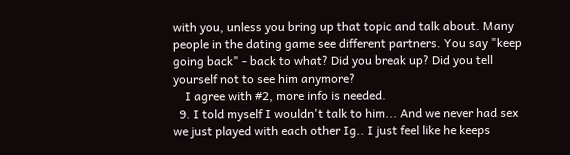with you, unless you bring up that topic and talk about. Many people in the dating game see different partners. You say "keep going back" - back to what? Did you break up? Did you tell yourself not to see him anymore?
    I agree with #2, more info is needed.
  9. I told myself I wouldn't talk to him... And we never had sex we just played with each other Ig.. I just feel like he keeps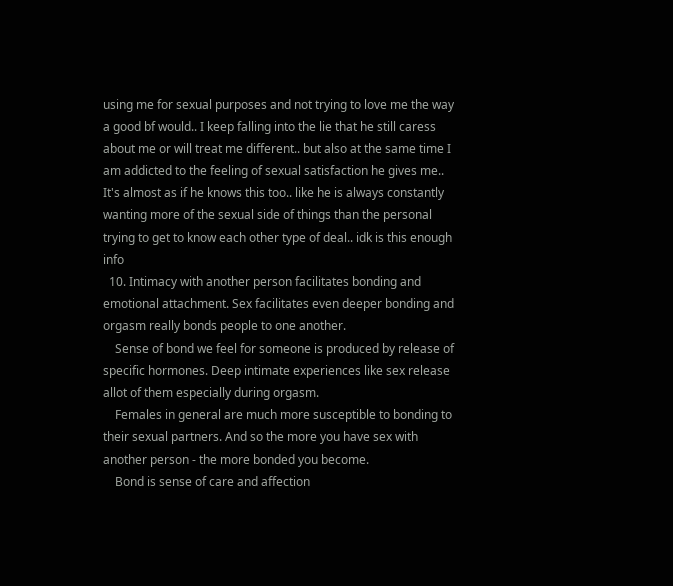using me for sexual purposes and not trying to love me the way a good bf would.. I keep falling into the lie that he still caress about me or will treat me different.. but also at the same time I am addicted to the feeling of sexual satisfaction he gives me.. It's almost as if he knows this too.. like he is always constantly wanting more of the sexual side of things than the personal trying to get to know each other type of deal.. idk is this enough info
  10. Intimacy with another person facilitates bonding and emotional attachment. Sex facilitates even deeper bonding and orgasm really bonds people to one another.
    Sense of bond we feel for someone is produced by release of specific hormones. Deep intimate experiences like sex release allot of them especially during orgasm.
    Females in general are much more susceptible to bonding to their sexual partners. And so the more you have sex with another person - the more bonded you become.
    Bond is sense of care and affection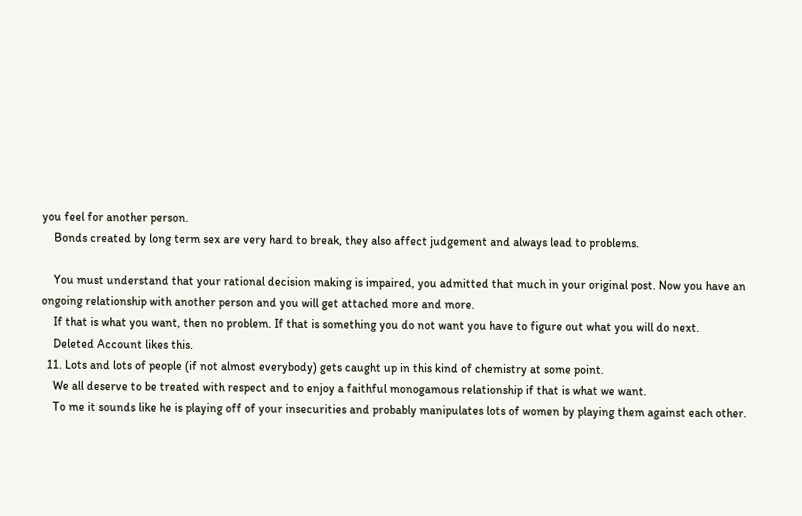you feel for another person.
    Bonds created by long term sex are very hard to break, they also affect judgement and always lead to problems.

    You must understand that your rational decision making is impaired, you admitted that much in your original post. Now you have an ongoing relationship with another person and you will get attached more and more.
    If that is what you want, then no problem. If that is something you do not want you have to figure out what you will do next.
    Deleted Account likes this.
  11. Lots and lots of people (if not almost everybody) gets caught up in this kind of chemistry at some point.
    We all deserve to be treated with respect and to enjoy a faithful monogamous relationship if that is what we want.
    To me it sounds like he is playing off of your insecurities and probably manipulates lots of women by playing them against each other.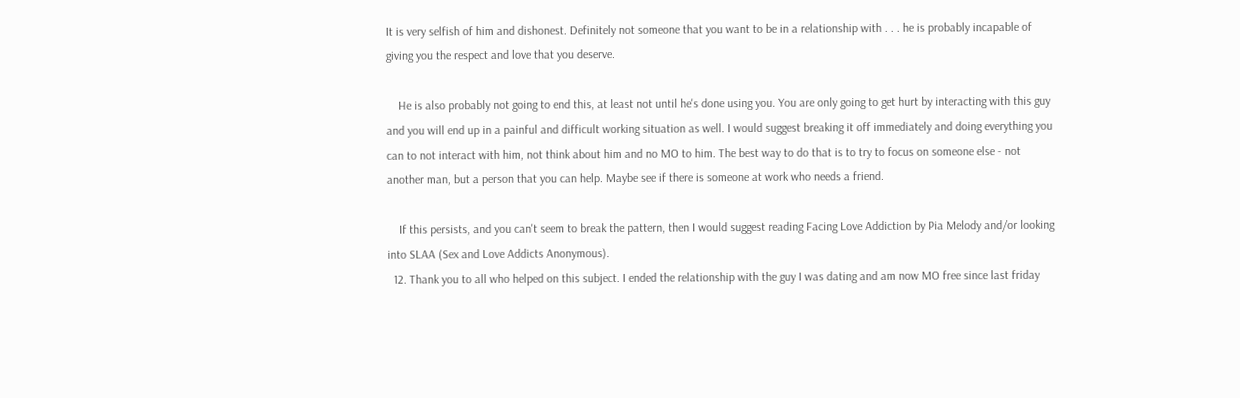It is very selfish of him and dishonest. Definitely not someone that you want to be in a relationship with . . . he is probably incapable of giving you the respect and love that you deserve.

    He is also probably not going to end this, at least not until he's done using you. You are only going to get hurt by interacting with this guy and you will end up in a painful and difficult working situation as well. I would suggest breaking it off immediately and doing everything you can to not interact with him, not think about him and no MO to him. The best way to do that is to try to focus on someone else - not another man, but a person that you can help. Maybe see if there is someone at work who needs a friend.

    If this persists, and you can't seem to break the pattern, then I would suggest reading Facing Love Addiction by Pia Melody and/or looking into SLAA (Sex and Love Addicts Anonymous).
  12. Thank you to all who helped on this subject. I ended the relationship with the guy I was dating and am now MO free since last friday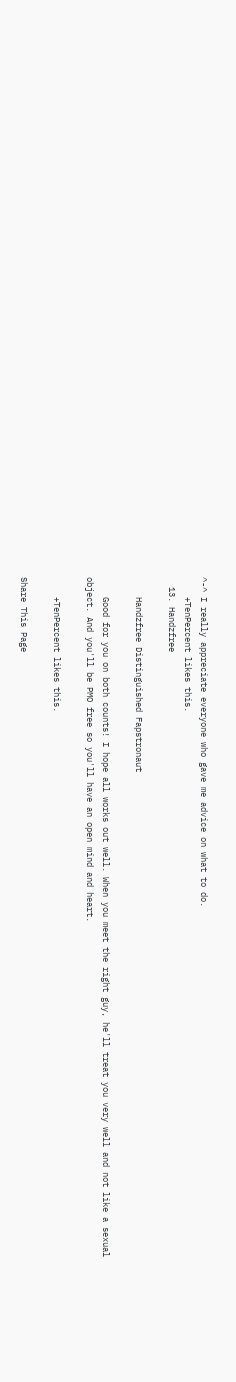^-^ I really appreciate everyone who gave me advice on what to do.
    +TenPercent likes this.
  13. Handzfree

    Handzfree Distinguished Fapstronaut

    Good for you on both counts! I hope all works out well. When you meet the right guy, he'll treat you very well and not like a sexual object. And you'll be PMO free so you'll have an open mind and heart.

    +TenPercent likes this.

Share This Page